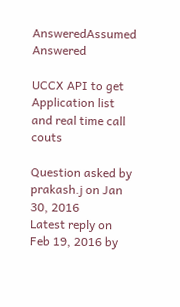AnsweredAssumed Answered

UCCX API to get Application list and real time call couts

Question asked by prakash.j on Jan 30, 2016
Latest reply on Feb 19, 2016 by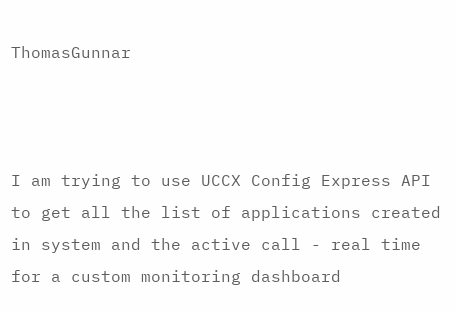ThomasGunnar



I am trying to use UCCX Config Express API to get all the list of applications created in system and the active call - real time for a custom monitoring dashboard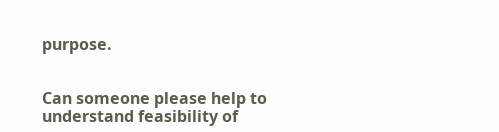purpose.


Can someone please help to understand feasibility of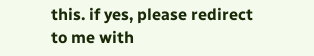this. if yes, please redirect to me with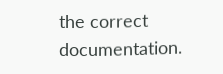the correct documentation.